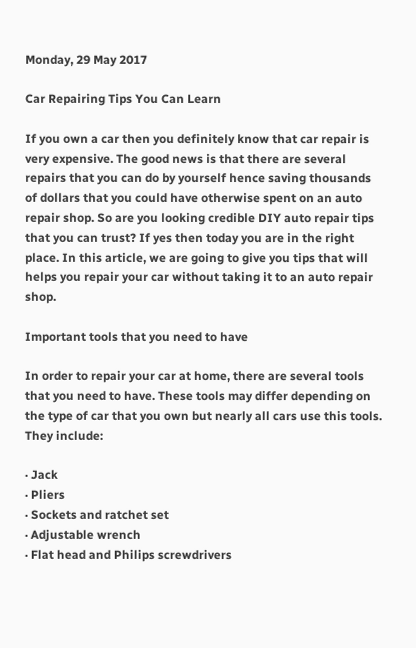Monday, 29 May 2017

Car Repairing Tips You Can Learn

If you own a car then you definitely know that car repair is very expensive. The good news is that there are several repairs that you can do by yourself hence saving thousands of dollars that you could have otherwise spent on an auto repair shop. So are you looking credible DIY auto repair tips that you can trust? If yes then today you are in the right place. In this article, we are going to give you tips that will helps you repair your car without taking it to an auto repair shop.

Important tools that you need to have

In order to repair your car at home, there are several tools that you need to have. These tools may differ depending on the type of car that you own but nearly all cars use this tools. They include:

· Jack
· Pliers
· Sockets and ratchet set
· Adjustable wrench
· Flat head and Philips screwdrivers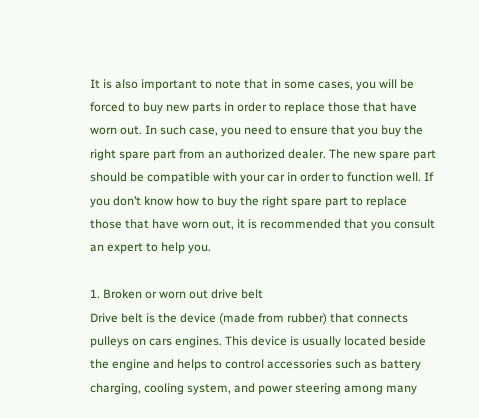It is also important to note that in some cases, you will be forced to buy new parts in order to replace those that have worn out. In such case, you need to ensure that you buy the right spare part from an authorized dealer. The new spare part should be compatible with your car in order to function well. If you don’t know how to buy the right spare part to replace those that have worn out, it is recommended that you consult an expert to help you.

1. Broken or worn out drive belt
Drive belt is the device (made from rubber) that connects pulleys on cars engines. This device is usually located beside the engine and helps to control accessories such as battery charging, cooling system, and power steering among many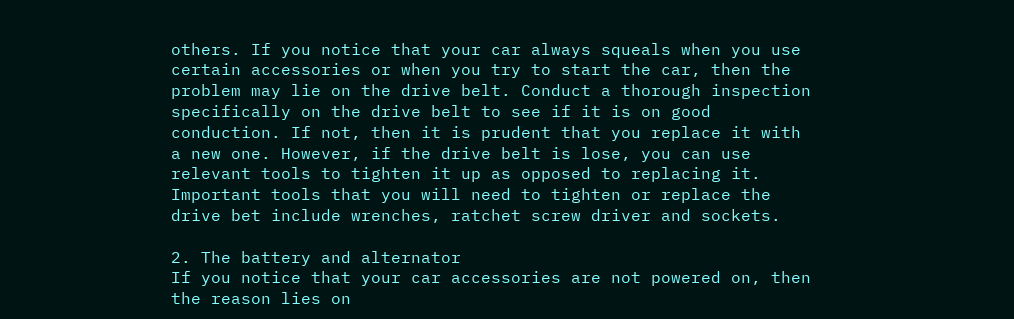others. If you notice that your car always squeals when you use certain accessories or when you try to start the car, then the problem may lie on the drive belt. Conduct a thorough inspection specifically on the drive belt to see if it is on good conduction. If not, then it is prudent that you replace it with a new one. However, if the drive belt is lose, you can use relevant tools to tighten it up as opposed to replacing it. Important tools that you will need to tighten or replace the drive bet include wrenches, ratchet screw driver and sockets.

2. The battery and alternator
If you notice that your car accessories are not powered on, then the reason lies on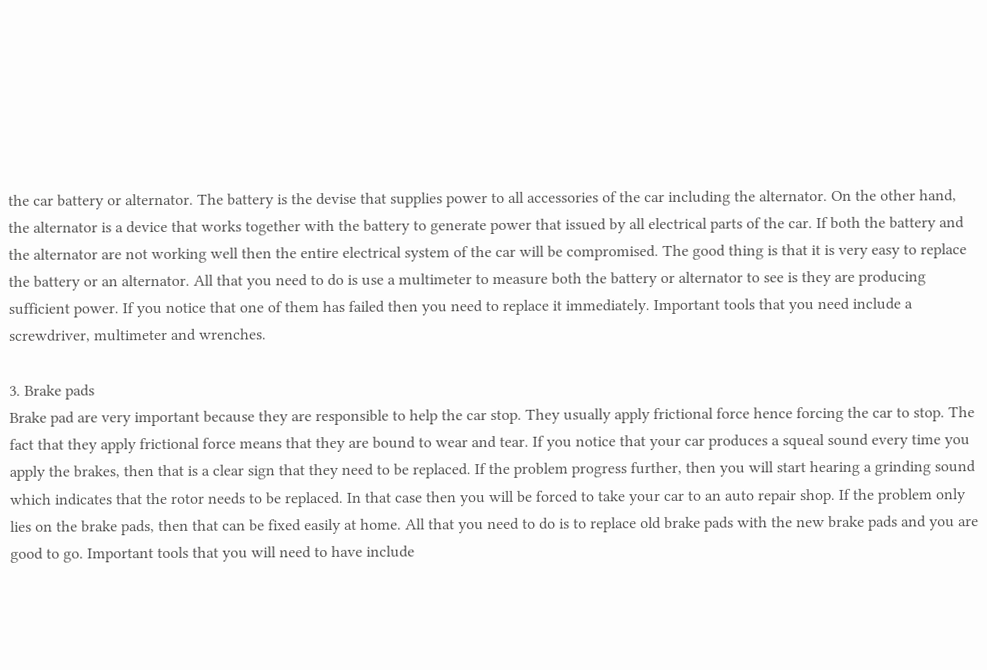the car battery or alternator. The battery is the devise that supplies power to all accessories of the car including the alternator. On the other hand, the alternator is a device that works together with the battery to generate power that issued by all electrical parts of the car. If both the battery and the alternator are not working well then the entire electrical system of the car will be compromised. The good thing is that it is very easy to replace the battery or an alternator. All that you need to do is use a multimeter to measure both the battery or alternator to see is they are producing sufficient power. If you notice that one of them has failed then you need to replace it immediately. Important tools that you need include a screwdriver, multimeter and wrenches.

3. Brake pads
Brake pad are very important because they are responsible to help the car stop. They usually apply frictional force hence forcing the car to stop. The fact that they apply frictional force means that they are bound to wear and tear. If you notice that your car produces a squeal sound every time you apply the brakes, then that is a clear sign that they need to be replaced. If the problem progress further, then you will start hearing a grinding sound which indicates that the rotor needs to be replaced. In that case then you will be forced to take your car to an auto repair shop. If the problem only lies on the brake pads, then that can be fixed easily at home. All that you need to do is to replace old brake pads with the new brake pads and you are good to go. Important tools that you will need to have include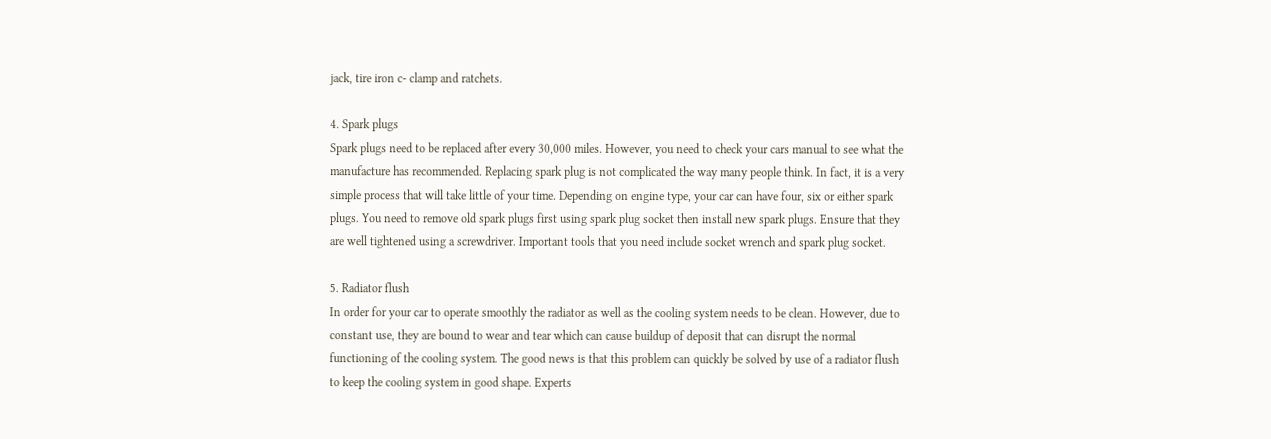jack, tire iron c- clamp and ratchets.

4. Spark plugs
Spark plugs need to be replaced after every 30,000 miles. However, you need to check your cars manual to see what the manufacture has recommended. Replacing spark plug is not complicated the way many people think. In fact, it is a very simple process that will take little of your time. Depending on engine type, your car can have four, six or either spark plugs. You need to remove old spark plugs first using spark plug socket then install new spark plugs. Ensure that they are well tightened using a screwdriver. Important tools that you need include socket wrench and spark plug socket.

5. Radiator flush
In order for your car to operate smoothly the radiator as well as the cooling system needs to be clean. However, due to constant use, they are bound to wear and tear which can cause buildup of deposit that can disrupt the normal functioning of the cooling system. The good news is that this problem can quickly be solved by use of a radiator flush to keep the cooling system in good shape. Experts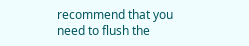recommend that you need to flush the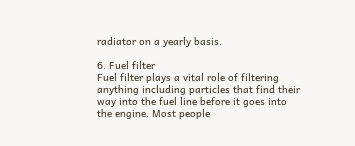radiator on a yearly basis.

6. Fuel filter
Fuel filter plays a vital role of filtering anything including particles that find their way into the fuel line before it goes into the engine. Most people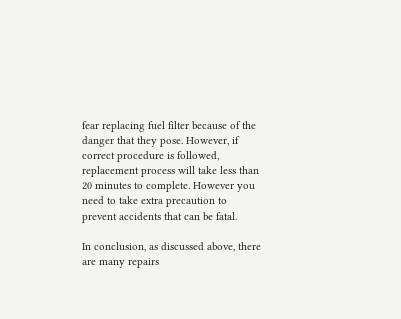fear replacing fuel filter because of the danger that they pose. However, if correct procedure is followed, replacement process will take less than 20 minutes to complete. However you need to take extra precaution to prevent accidents that can be fatal.

In conclusion, as discussed above, there are many repairs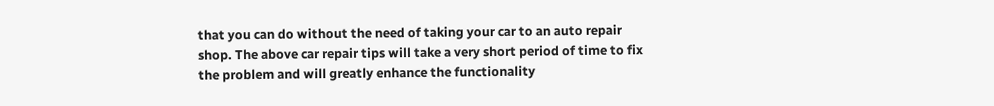that you can do without the need of taking your car to an auto repair shop. The above car repair tips will take a very short period of time to fix the problem and will greatly enhance the functionality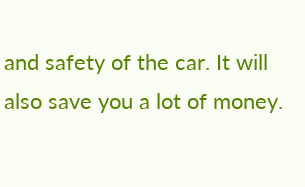and safety of the car. It will also save you a lot of money.